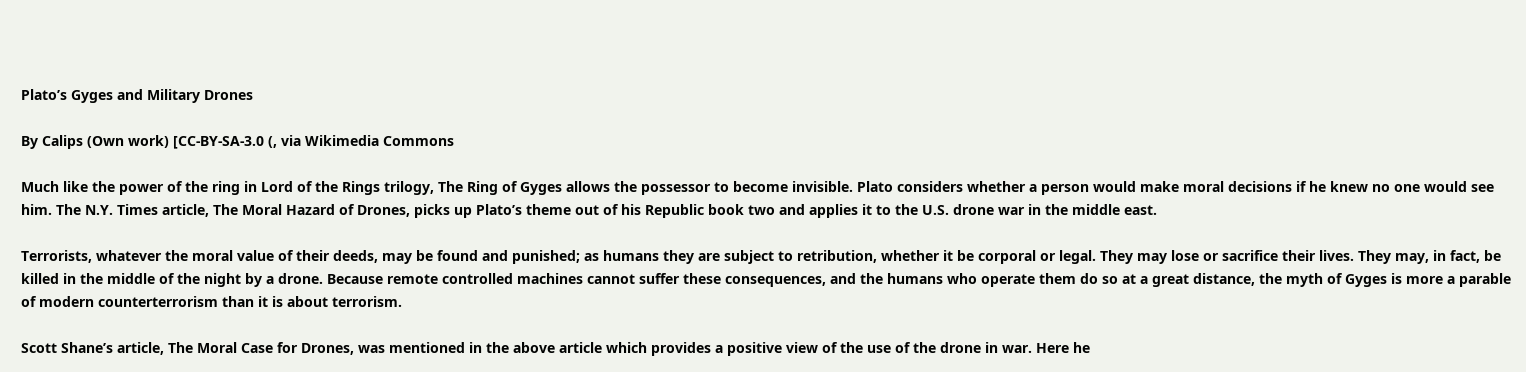Plato’s Gyges and Military Drones

By Calips (Own work) [CC-BY-SA-3.0 (, via Wikimedia Commons

Much like the power of the ring in Lord of the Rings trilogy, The Ring of Gyges allows the possessor to become invisible. Plato considers whether a person would make moral decisions if he knew no one would see him. The N.Y. Times article, The Moral Hazard of Drones, picks up Plato’s theme out of his Republic book two and applies it to the U.S. drone war in the middle east.

Terrorists, whatever the moral value of their deeds, may be found and punished; as humans they are subject to retribution, whether it be corporal or legal. They may lose or sacrifice their lives. They may, in fact, be killed in the middle of the night by a drone. Because remote controlled machines cannot suffer these consequences, and the humans who operate them do so at a great distance, the myth of Gyges is more a parable of modern counterterrorism than it is about terrorism.

Scott Shane’s article, The Moral Case for Drones, was mentioned in the above article which provides a positive view of the use of the drone in war. Here he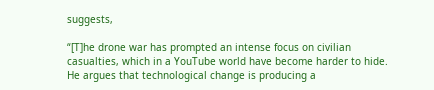suggests,

“[T]he drone war has prompted an intense focus on civilian casualties, which in a YouTube world have become harder to hide. He argues that technological change is producing a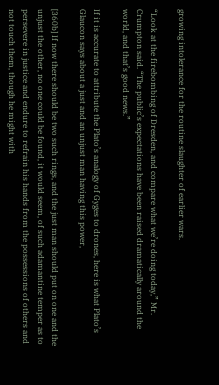growing intolerance for the routine slaughter of earlier wars.

“Look at the firebombing of Dresden, and compare what we’re doing today,” Mr. Crumpton said. “The public’s expectations have been raised dramatically around the world, and that’s good news.”

If it is accurate to attribute the Plato’s analogy of Gyges to drones, here is what Plato’s Glaucon says about a just and an unjust man having this power,

[360b] If now there should be two such rings, and the just man should put on one and the unjust the other, no one could be found, it would seem, of such adamantine temper as to persevere in justice and endure to refrain his hands from the possessions of others and not touch them, though he might with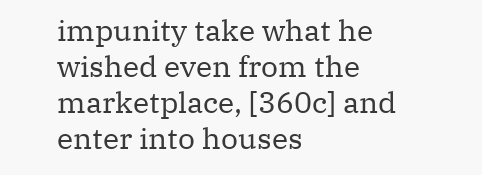impunity take what he wished even from the marketplace, [360c] and enter into houses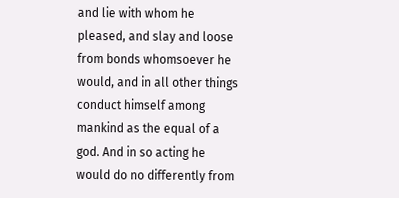and lie with whom he pleased, and slay and loose from bonds whomsoever he would, and in all other things conduct himself among mankind as the equal of a god. And in so acting he would do no differently from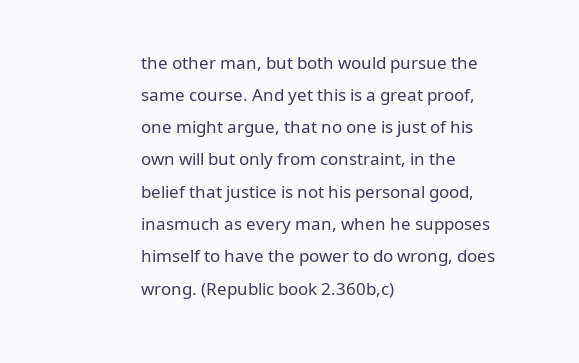the other man, but both would pursue the same course. And yet this is a great proof, one might argue, that no one is just of his own will but only from constraint, in the belief that justice is not his personal good, inasmuch as every man, when he supposes himself to have the power to do wrong, does wrong. (Republic book 2.360b,c)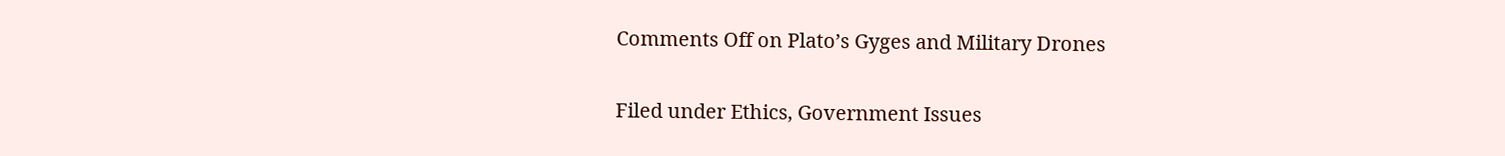Comments Off on Plato’s Gyges and Military Drones

Filed under Ethics, Government Issues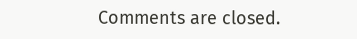Comments are closed.